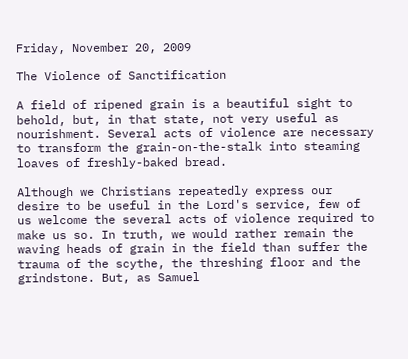Friday, November 20, 2009

The Violence of Sanctification

A field of ripened grain is a beautiful sight to behold, but, in that state, not very useful as nourishment. Several acts of violence are necessary to transform the grain-on-the-stalk into steaming loaves of freshly-baked bread.

Although we Christians repeatedly express our desire to be useful in the Lord's service, few of us welcome the several acts of violence required to make us so. In truth, we would rather remain the waving heads of grain in the field than suffer the trauma of the scythe, the threshing floor and the grindstone. But, as Samuel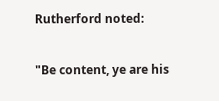Rutherford noted:

"Be content, ye are his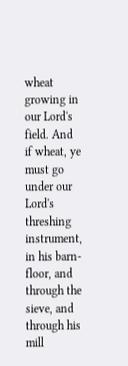wheat growing in our Lord's field. And if wheat, ye must go under our Lord's threshing instrument, in his barn-floor, and through the sieve, and through his mill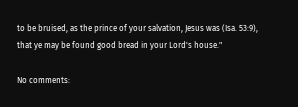to be bruised, as the prince of your salvation, Jesus was (Isa. 53:9), that ye may be found good bread in your Lord's house."

No comments: